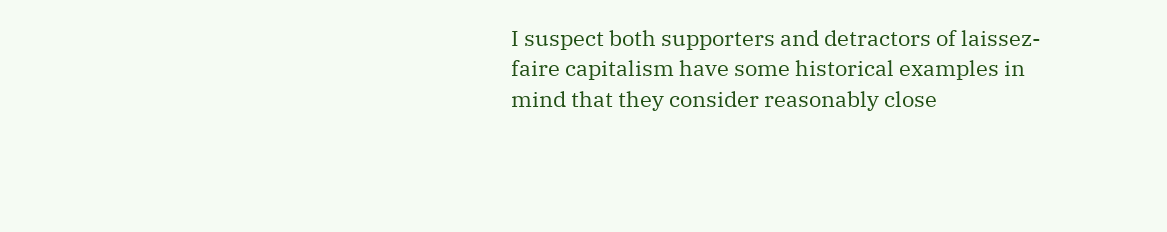I suspect both supporters and detractors of laissez-faire capitalism have some historical examples in mind that they consider reasonably close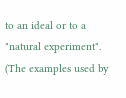to an ideal or to a "natural experiment". (The examples used by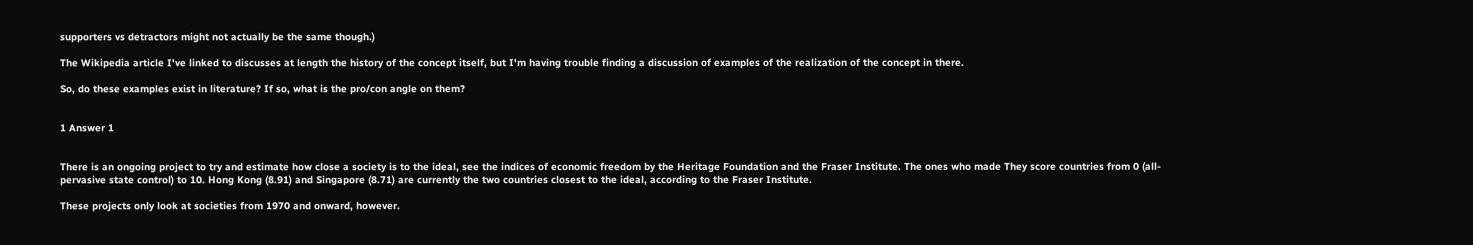supporters vs detractors might not actually be the same though.)

The Wikipedia article I've linked to discusses at length the history of the concept itself, but I'm having trouble finding a discussion of examples of the realization of the concept in there.

So, do these examples exist in literature? If so, what is the pro/con angle on them?


1 Answer 1


There is an ongoing project to try and estimate how close a society is to the ideal, see the indices of economic freedom by the Heritage Foundation and the Fraser Institute. The ones who made They score countries from 0 (all-pervasive state control) to 10. Hong Kong (8.91) and Singapore (8.71) are currently the two countries closest to the ideal, according to the Fraser Institute.

These projects only look at societies from 1970 and onward, however.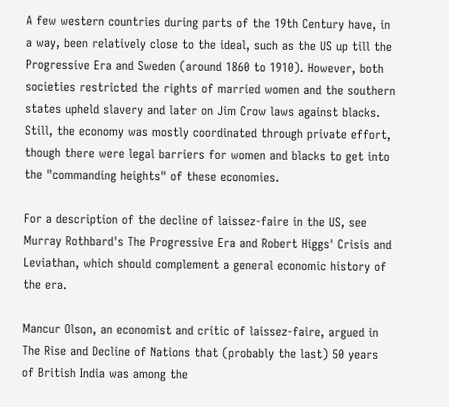A few western countries during parts of the 19th Century have, in a way, been relatively close to the ideal, such as the US up till the Progressive Era and Sweden (around 1860 to 1910). However, both societies restricted the rights of married women and the southern states upheld slavery and later on Jim Crow laws against blacks. Still, the economy was mostly coordinated through private effort, though there were legal barriers for women and blacks to get into the "commanding heights" of these economies.

For a description of the decline of laissez-faire in the US, see Murray Rothbard's The Progressive Era and Robert Higgs' Crisis and Leviathan, which should complement a general economic history of the era.

Mancur Olson, an economist and critic of laissez-faire, argued in The Rise and Decline of Nations that (probably the last) 50 years of British India was among the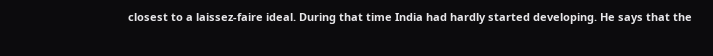closest to a laissez-faire ideal. During that time India had hardly started developing. He says that the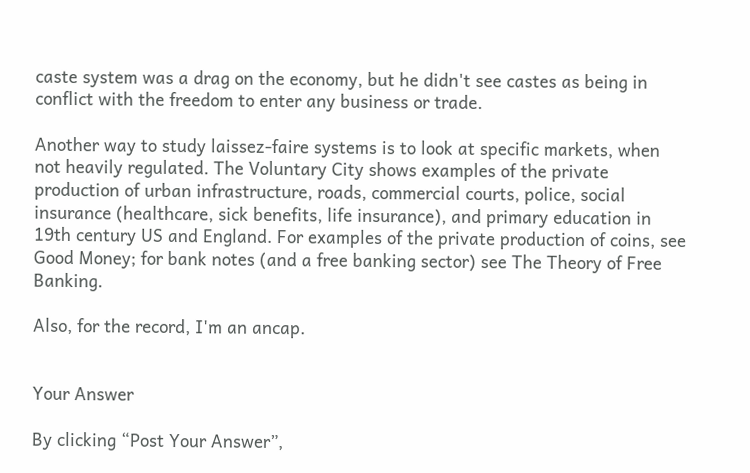caste system was a drag on the economy, but he didn't see castes as being in conflict with the freedom to enter any business or trade.

Another way to study laissez-faire systems is to look at specific markets, when not heavily regulated. The Voluntary City shows examples of the private production of urban infrastructure, roads, commercial courts, police, social insurance (healthcare, sick benefits, life insurance), and primary education in 19th century US and England. For examples of the private production of coins, see Good Money; for bank notes (and a free banking sector) see The Theory of Free Banking.

Also, for the record, I'm an ancap.


Your Answer

By clicking “Post Your Answer”,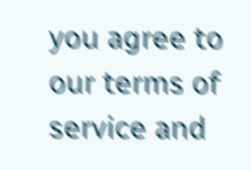you agree to our terms of service and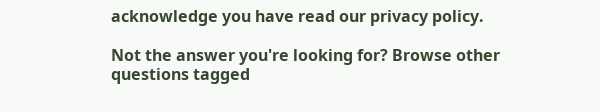acknowledge you have read our privacy policy.

Not the answer you're looking for? Browse other questions tagged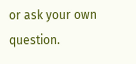or ask your own question.